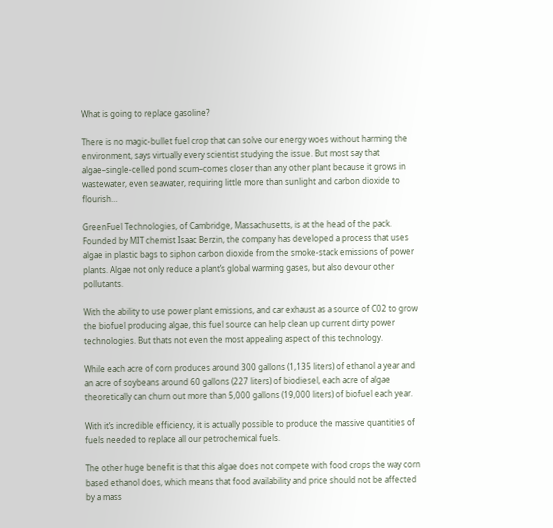What is going to replace gasoline?

There is no magic-bullet fuel crop that can solve our energy woes without harming the environment, says virtually every scientist studying the issue. But most say that algae–single-celled pond scum–comes closer than any other plant because it grows in wastewater, even seawater, requiring little more than sunlight and carbon dioxide to flourish…

GreenFuel Technologies, of Cambridge, Massachusetts, is at the head of the pack. Founded by MIT chemist Isaac Berzin, the company has developed a process that uses algae in plastic bags to siphon carbon dioxide from the smoke-stack emissions of power plants. Algae not only reduce a plant’s global warming gases, but also devour other pollutants.

With the ability to use power plant emissions, and car exhaust as a source of C02 to grow the biofuel producing algae, this fuel source can help clean up current dirty power technologies. But thats not even the most appealing aspect of this technology.

While each acre of corn produces around 300 gallons (1,135 liters) of ethanol a year and an acre of soybeans around 60 gallons (227 liters) of biodiesel, each acre of algae theoretically can churn out more than 5,000 gallons (19,000 liters) of biofuel each year.

With it’s incredible efficiency, it is actually possible to produce the massive quantities of fuels needed to replace all our petrochemical fuels.

The other huge benefit is that this algae does not compete with food crops the way corn based ethanol does, which means that food availability and price should not be affected by a mass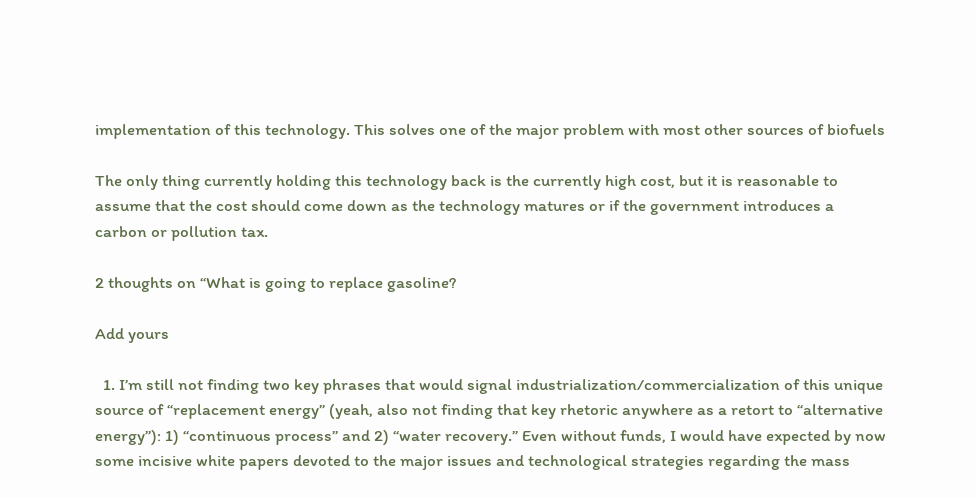implementation of this technology. This solves one of the major problem with most other sources of biofuels

The only thing currently holding this technology back is the currently high cost, but it is reasonable to assume that the cost should come down as the technology matures or if the government introduces a carbon or pollution tax.

2 thoughts on “What is going to replace gasoline?

Add yours

  1. I’m still not finding two key phrases that would signal industrialization/commercialization of this unique source of “replacement energy” (yeah, also not finding that key rhetoric anywhere as a retort to “alternative energy”): 1) “continuous process” and 2) “water recovery.” Even without funds, I would have expected by now some incisive white papers devoted to the major issues and technological strategies regarding the mass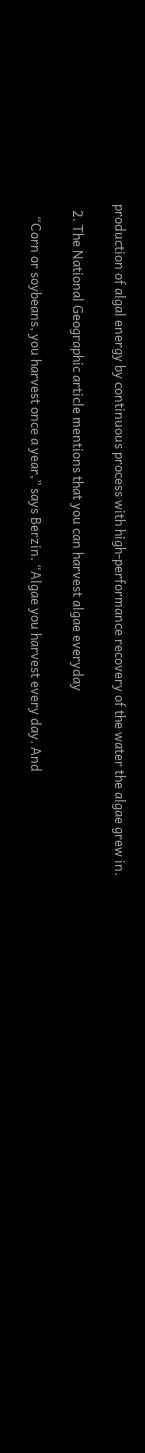production of algal energy by continuous process with high-performance recovery of the water the algae grew in.

  2. The National Geographic article mentions that you can harvest algae everyday

    “Corn or soybeans, you harvest once a year,” says Berzin. “Algae you harvest every day. And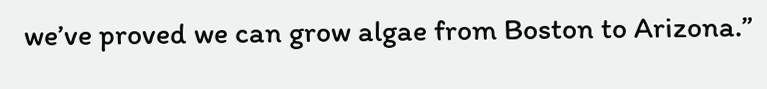we’ve proved we can grow algae from Boston to Arizona.”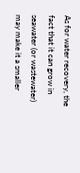As for water recovery, the fact that it can grow in seawater (or wastewater) may make it a smaller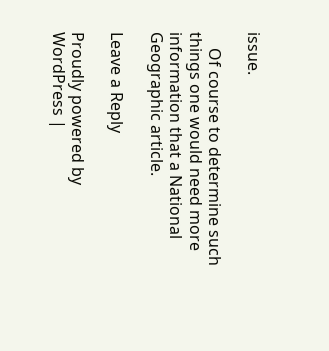issue.

    Of course to determine such things one would need more information that a National Geographic article.

Leave a Reply

Proudly powered by WordPress |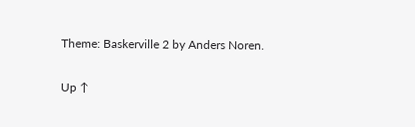Theme: Baskerville 2 by Anders Noren.

Up ↑